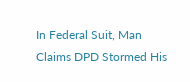In Federal Suit, Man Claims DPD Stormed His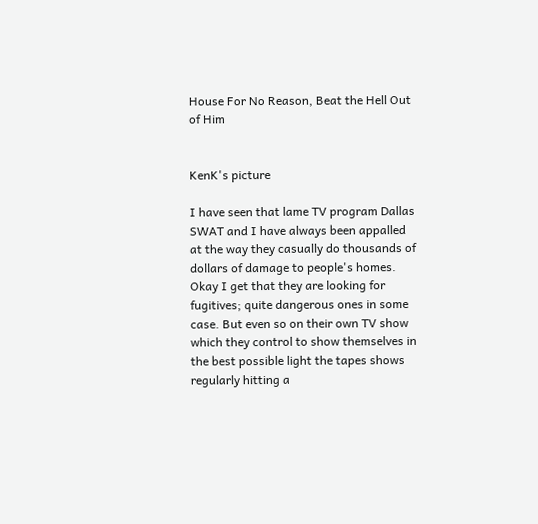House For No Reason, Beat the Hell Out of Him


KenK's picture

I have seen that lame TV program Dallas SWAT and I have always been appalled at the way they casually do thousands of dollars of damage to people's homes. Okay I get that they are looking for fugitives; quite dangerous ones in some case. But even so on their own TV show which they control to show themselves in the best possible light the tapes shows regularly hitting a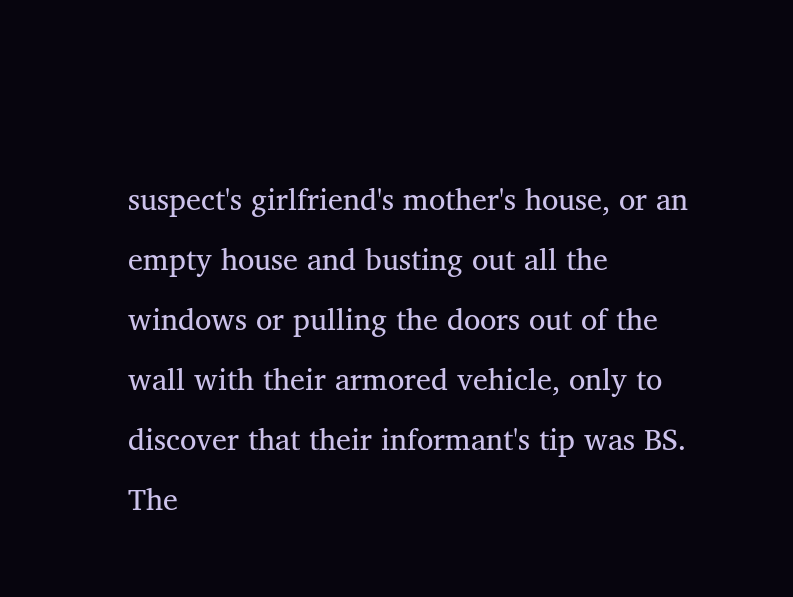suspect's girlfriend's mother's house, or an empty house and busting out all the windows or pulling the doors out of the wall with their armored vehicle, only to discover that their informant's tip was BS. The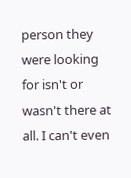person they were looking for isn't or wasn't there at all. I can't even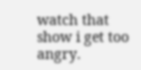watch that show i get too angry.